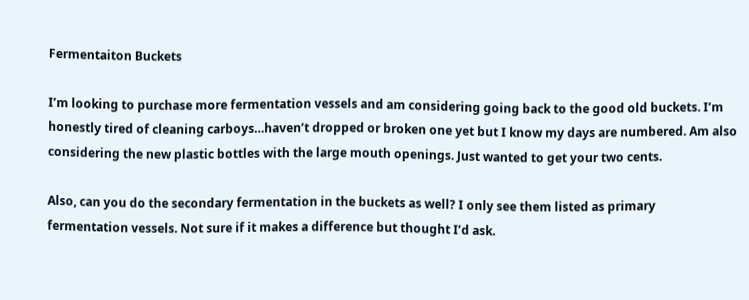Fermentaiton Buckets

I’m looking to purchase more fermentation vessels and am considering going back to the good old buckets. I’m honestly tired of cleaning carboys…haven’t dropped or broken one yet but I know my days are numbered. Am also considering the new plastic bottles with the large mouth openings. Just wanted to get your two cents.

Also, can you do the secondary fermentation in the buckets as well? I only see them listed as primary fermentation vessels. Not sure if it makes a difference but thought I’d ask.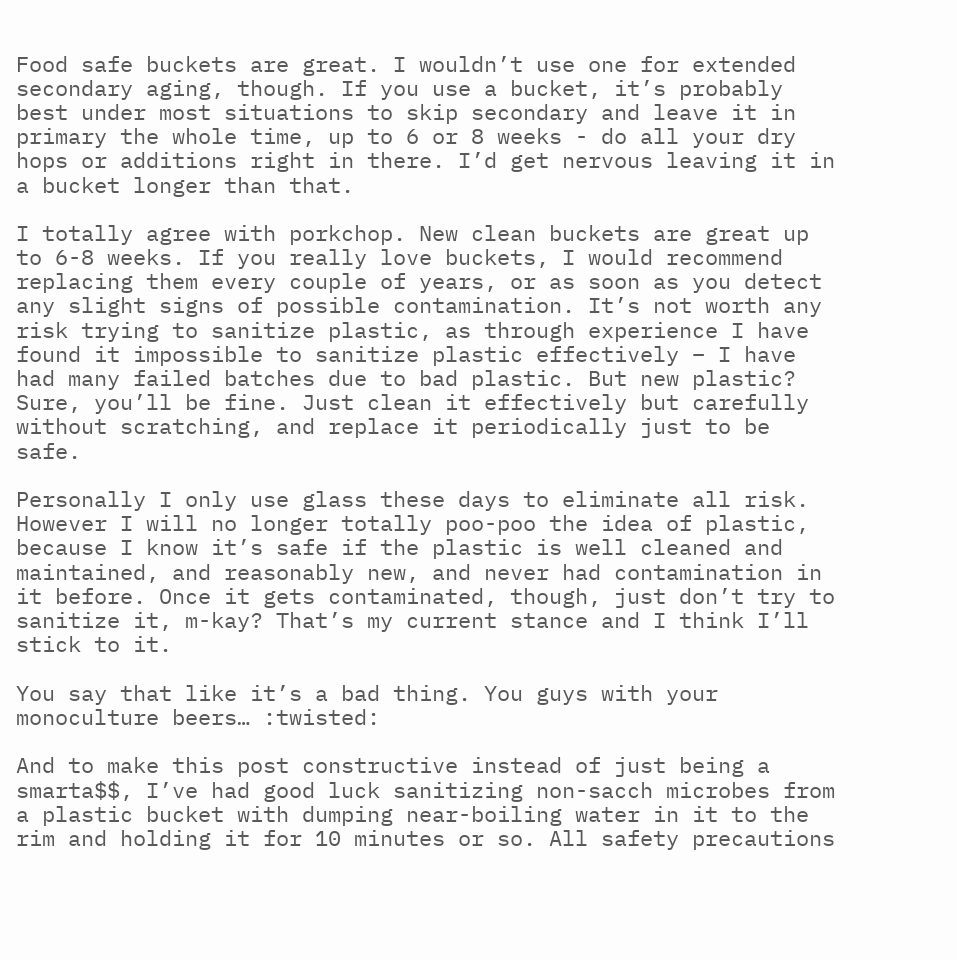Food safe buckets are great. I wouldn’t use one for extended secondary aging, though. If you use a bucket, it’s probably best under most situations to skip secondary and leave it in primary the whole time, up to 6 or 8 weeks - do all your dry hops or additions right in there. I’d get nervous leaving it in a bucket longer than that.

I totally agree with porkchop. New clean buckets are great up to 6-8 weeks. If you really love buckets, I would recommend replacing them every couple of years, or as soon as you detect any slight signs of possible contamination. It’s not worth any risk trying to sanitize plastic, as through experience I have found it impossible to sanitize plastic effectively – I have had many failed batches due to bad plastic. But new plastic? Sure, you’ll be fine. Just clean it effectively but carefully without scratching, and replace it periodically just to be safe.

Personally I only use glass these days to eliminate all risk. However I will no longer totally poo-poo the idea of plastic, because I know it’s safe if the plastic is well cleaned and maintained, and reasonably new, and never had contamination in it before. Once it gets contaminated, though, just don’t try to sanitize it, m-kay? That’s my current stance and I think I’ll stick to it.

You say that like it’s a bad thing. You guys with your monoculture beers… :twisted:

And to make this post constructive instead of just being a smarta$$, I’ve had good luck sanitizing non-sacch microbes from a plastic bucket with dumping near-boiling water in it to the rim and holding it for 10 minutes or so. All safety precautions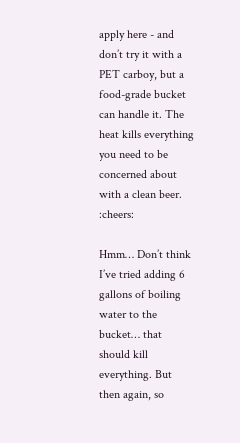apply here - and don’t try it with a PET carboy, but a food-grade bucket can handle it. The heat kills everything you need to be concerned about with a clean beer. :cheers:

Hmm… Don’t think I’ve tried adding 6 gallons of boiling water to the bucket… that should kill everything. But then again, so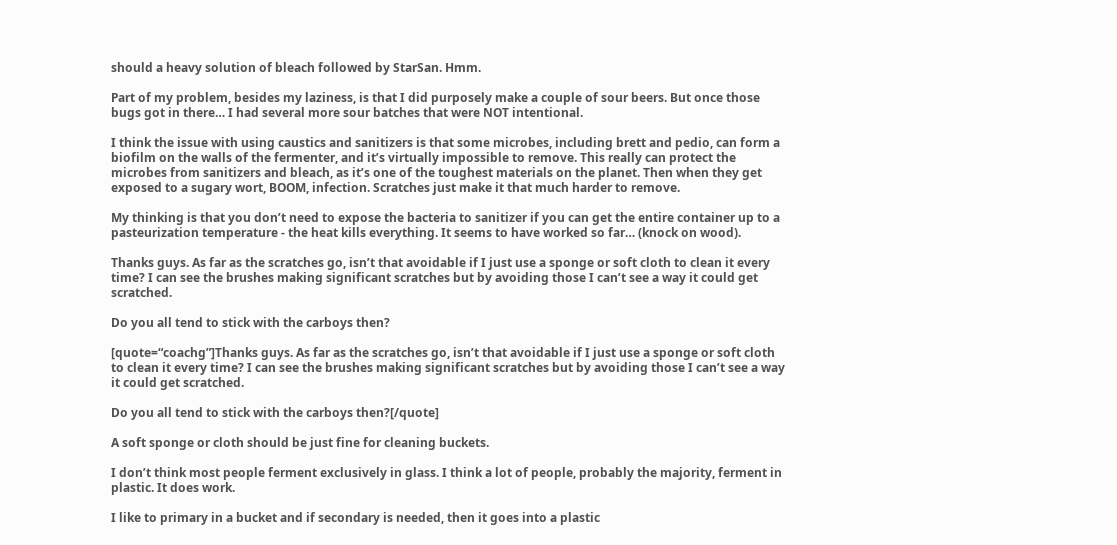should a heavy solution of bleach followed by StarSan. Hmm.

Part of my problem, besides my laziness, is that I did purposely make a couple of sour beers. But once those bugs got in there… I had several more sour batches that were NOT intentional.

I think the issue with using caustics and sanitizers is that some microbes, including brett and pedio, can form a biofilm on the walls of the fermenter, and it’s virtually impossible to remove. This really can protect the microbes from sanitizers and bleach, as it’s one of the toughest materials on the planet. Then when they get exposed to a sugary wort, BOOM, infection. Scratches just make it that much harder to remove.

My thinking is that you don’t need to expose the bacteria to sanitizer if you can get the entire container up to a pasteurization temperature - the heat kills everything. It seems to have worked so far… (knock on wood).

Thanks guys. As far as the scratches go, isn’t that avoidable if I just use a sponge or soft cloth to clean it every time? I can see the brushes making significant scratches but by avoiding those I can’t see a way it could get scratched.

Do you all tend to stick with the carboys then?

[quote=“coachg”]Thanks guys. As far as the scratches go, isn’t that avoidable if I just use a sponge or soft cloth to clean it every time? I can see the brushes making significant scratches but by avoiding those I can’t see a way it could get scratched.

Do you all tend to stick with the carboys then?[/quote]

A soft sponge or cloth should be just fine for cleaning buckets.

I don’t think most people ferment exclusively in glass. I think a lot of people, probably the majority, ferment in plastic. It does work.

I like to primary in a bucket and if secondary is needed, then it goes into a plastic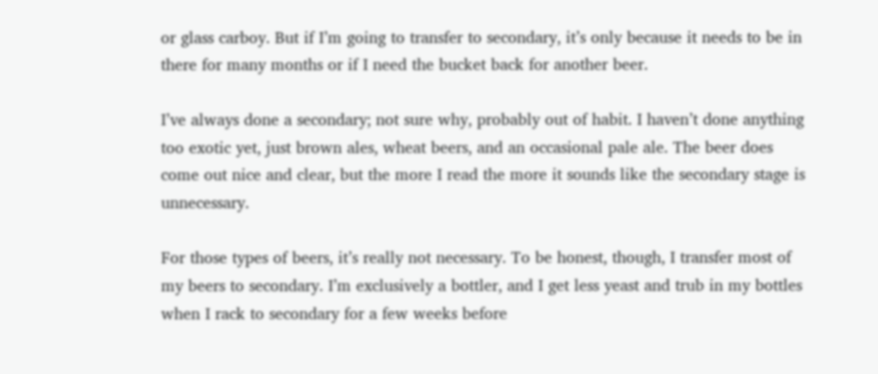or glass carboy. But if I’m going to transfer to secondary, it’s only because it needs to be in there for many months or if I need the bucket back for another beer.

I’ve always done a secondary; not sure why, probably out of habit. I haven’t done anything too exotic yet, just brown ales, wheat beers, and an occasional pale ale. The beer does come out nice and clear, but the more I read the more it sounds like the secondary stage is unnecessary.

For those types of beers, it’s really not necessary. To be honest, though, I transfer most of my beers to secondary. I’m exclusively a bottler, and I get less yeast and trub in my bottles when I rack to secondary for a few weeks before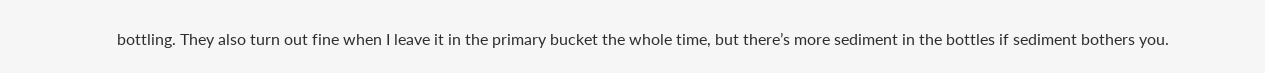bottling. They also turn out fine when I leave it in the primary bucket the whole time, but there’s more sediment in the bottles if sediment bothers you.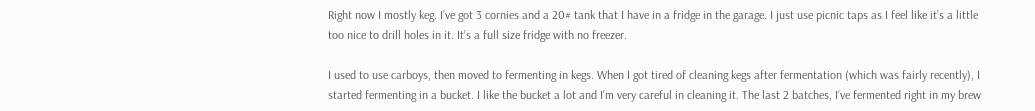Right now I mostly keg. I’ve got 3 cornies and a 20# tank that I have in a fridge in the garage. I just use picnic taps as I feel like it’s a little too nice to drill holes in it. It’s a full size fridge with no freezer.

I used to use carboys, then moved to fermenting in kegs. When I got tired of cleaning kegs after fermentation (which was fairly recently), I started fermenting in a bucket. I like the bucket a lot and I’m very careful in cleaning it. The last 2 batches, I’ve fermented right in my brew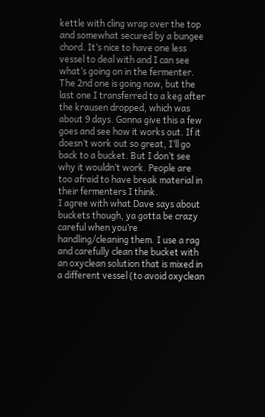kettle with cling wrap over the top and somewhat secured by a bungee chord. It’s nice to have one less vessel to deal with and I can see what’s going on in the fermenter. The 2nd one is going now, but the last one I transferred to a keg after the krausen dropped, which was about 9 days. Gonna give this a few goes and see how it works out. If it doesn’t work out so great, I’ll go back to a bucket. But I don’t see why it wouldn’t work. People are too afraid to have break material in their fermenters I think.
I agree with what Dave says about buckets though, ya gotta be crazy careful when you’re handling/cleaning them. I use a rag and carefully clean the bucket with an oxyclean solution that is mixed in a different vessel (to avoid oxyclean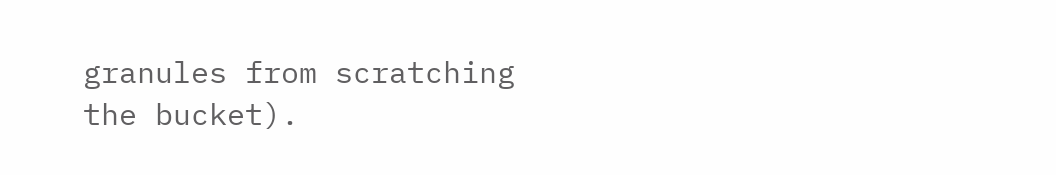granules from scratching the bucket).